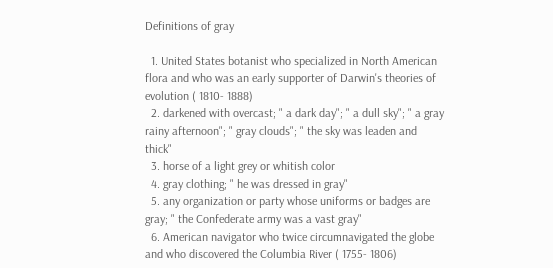Definitions of gray

  1. United States botanist who specialized in North American flora and who was an early supporter of Darwin's theories of evolution ( 1810- 1888)
  2. darkened with overcast; " a dark day"; " a dull sky"; " a gray rainy afternoon"; " gray clouds"; " the sky was leaden and thick"
  3. horse of a light grey or whitish color
  4. gray clothing; " he was dressed in gray"
  5. any organization or party whose uniforms or badges are gray; " the Confederate army was a vast gray"
  6. American navigator who twice circumnavigated the globe and who discovered the Columbia River ( 1755- 1806)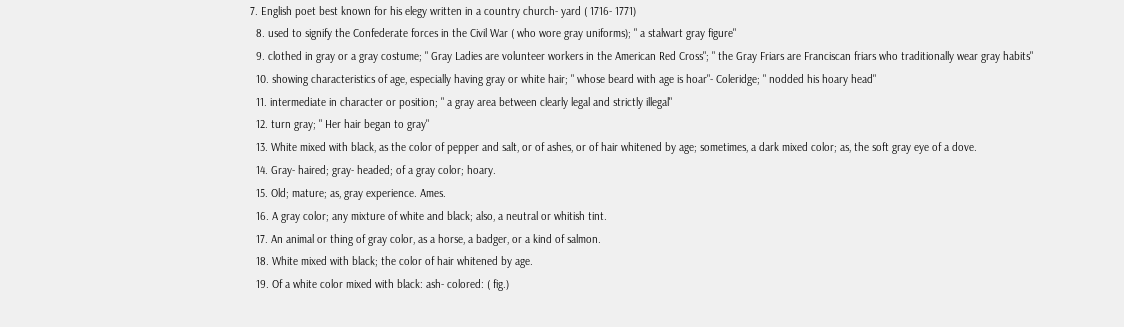7. English poet best known for his elegy written in a country church- yard ( 1716- 1771)
  8. used to signify the Confederate forces in the Civil War ( who wore gray uniforms); " a stalwart gray figure"
  9. clothed in gray or a gray costume; " Gray Ladies are volunteer workers in the American Red Cross"; " the Gray Friars are Franciscan friars who traditionally wear gray habits"
  10. showing characteristics of age, especially having gray or white hair; " whose beard with age is hoar"- Coleridge; " nodded his hoary head"
  11. intermediate in character or position; " a gray area between clearly legal and strictly illegal"
  12. turn gray; " Her hair began to gray"
  13. White mixed with black, as the color of pepper and salt, or of ashes, or of hair whitened by age; sometimes, a dark mixed color; as, the soft gray eye of a dove.
  14. Gray- haired; gray- headed; of a gray color; hoary.
  15. Old; mature; as, gray experience. Ames.
  16. A gray color; any mixture of white and black; also, a neutral or whitish tint.
  17. An animal or thing of gray color, as a horse, a badger, or a kind of salmon.
  18. White mixed with black; the color of hair whitened by age.
  19. Of a white color mixed with black: ash- colored: ( fig.)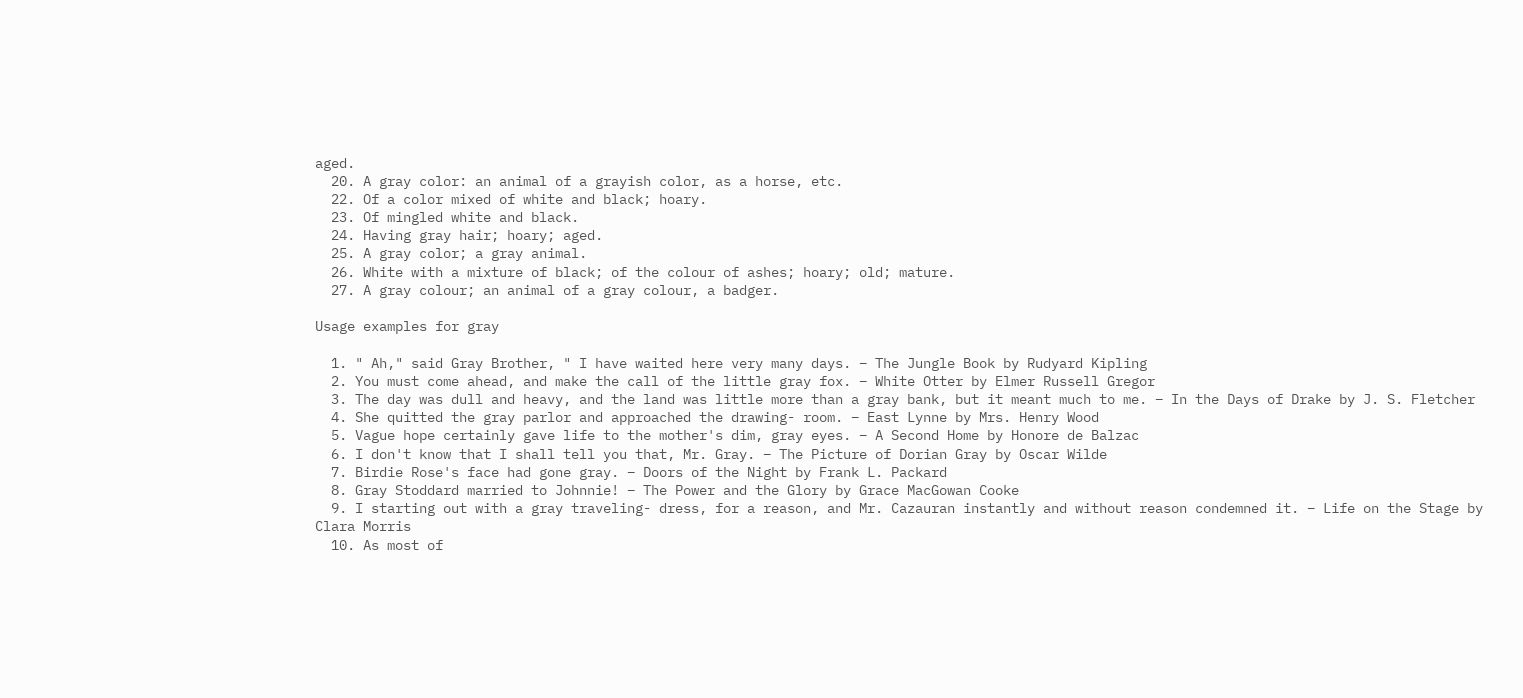aged.
  20. A gray color: an animal of a grayish color, as a horse, etc.
  22. Of a color mixed of white and black; hoary.
  23. Of mingled white and black.
  24. Having gray hair; hoary; aged.
  25. A gray color; a gray animal.
  26. White with a mixture of black; of the colour of ashes; hoary; old; mature.
  27. A gray colour; an animal of a gray colour, a badger.

Usage examples for gray

  1. " Ah," said Gray Brother, " I have waited here very many days. – The Jungle Book by Rudyard Kipling
  2. You must come ahead, and make the call of the little gray fox. – White Otter by Elmer Russell Gregor
  3. The day was dull and heavy, and the land was little more than a gray bank, but it meant much to me. – In the Days of Drake by J. S. Fletcher
  4. She quitted the gray parlor and approached the drawing- room. – East Lynne by Mrs. Henry Wood
  5. Vague hope certainly gave life to the mother's dim, gray eyes. – A Second Home by Honore de Balzac
  6. I don't know that I shall tell you that, Mr. Gray. – The Picture of Dorian Gray by Oscar Wilde
  7. Birdie Rose's face had gone gray. – Doors of the Night by Frank L. Packard
  8. Gray Stoddard married to Johnnie! – The Power and the Glory by Grace MacGowan Cooke
  9. I starting out with a gray traveling- dress, for a reason, and Mr. Cazauran instantly and without reason condemned it. – Life on the Stage by Clara Morris
  10. As most of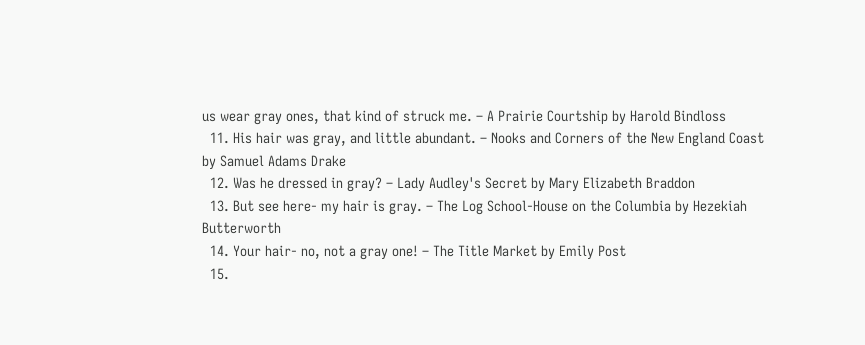us wear gray ones, that kind of struck me. – A Prairie Courtship by Harold Bindloss
  11. His hair was gray, and little abundant. – Nooks and Corners of the New England Coast by Samuel Adams Drake
  12. Was he dressed in gray? – Lady Audley's Secret by Mary Elizabeth Braddon
  13. But see here- my hair is gray. – The Log School-House on the Columbia by Hezekiah Butterworth
  14. Your hair- no, not a gray one! – The Title Market by Emily Post
  15.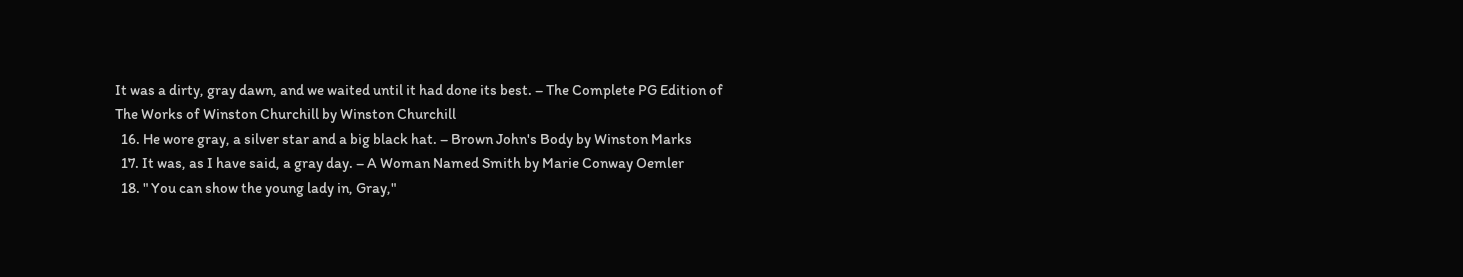It was a dirty, gray dawn, and we waited until it had done its best. – The Complete PG Edition of The Works of Winston Churchill by Winston Churchill
  16. He wore gray, a silver star and a big black hat. – Brown John's Body by Winston Marks
  17. It was, as I have said, a gray day. – A Woman Named Smith by Marie Conway Oemler
  18. " You can show the young lady in, Gray,"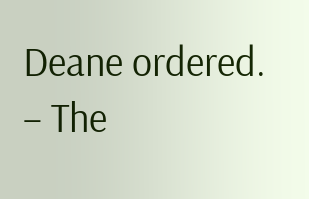Deane ordered. – The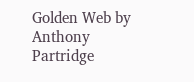Golden Web by Anthony Partridge